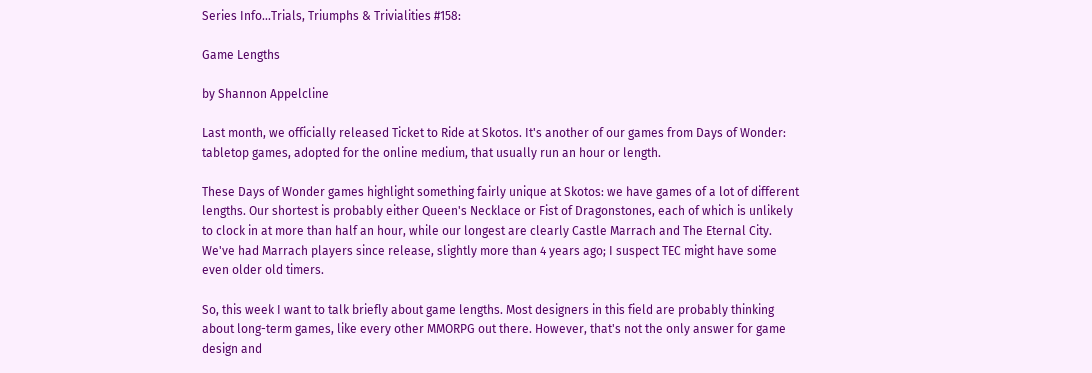Series Info...Trials, Triumphs & Trivialities #158:

Game Lengths

by Shannon Appelcline

Last month, we officially released Ticket to Ride at Skotos. It's another of our games from Days of Wonder: tabletop games, adopted for the online medium, that usually run an hour or length.

These Days of Wonder games highlight something fairly unique at Skotos: we have games of a lot of different lengths. Our shortest is probably either Queen's Necklace or Fist of Dragonstones, each of which is unlikely to clock in at more than half an hour, while our longest are clearly Castle Marrach and The Eternal City. We've had Marrach players since release, slightly more than 4 years ago; I suspect TEC might have some even older old timers.

So, this week I want to talk briefly about game lengths. Most designers in this field are probably thinking about long-term games, like every other MMORPG out there. However, that's not the only answer for game design and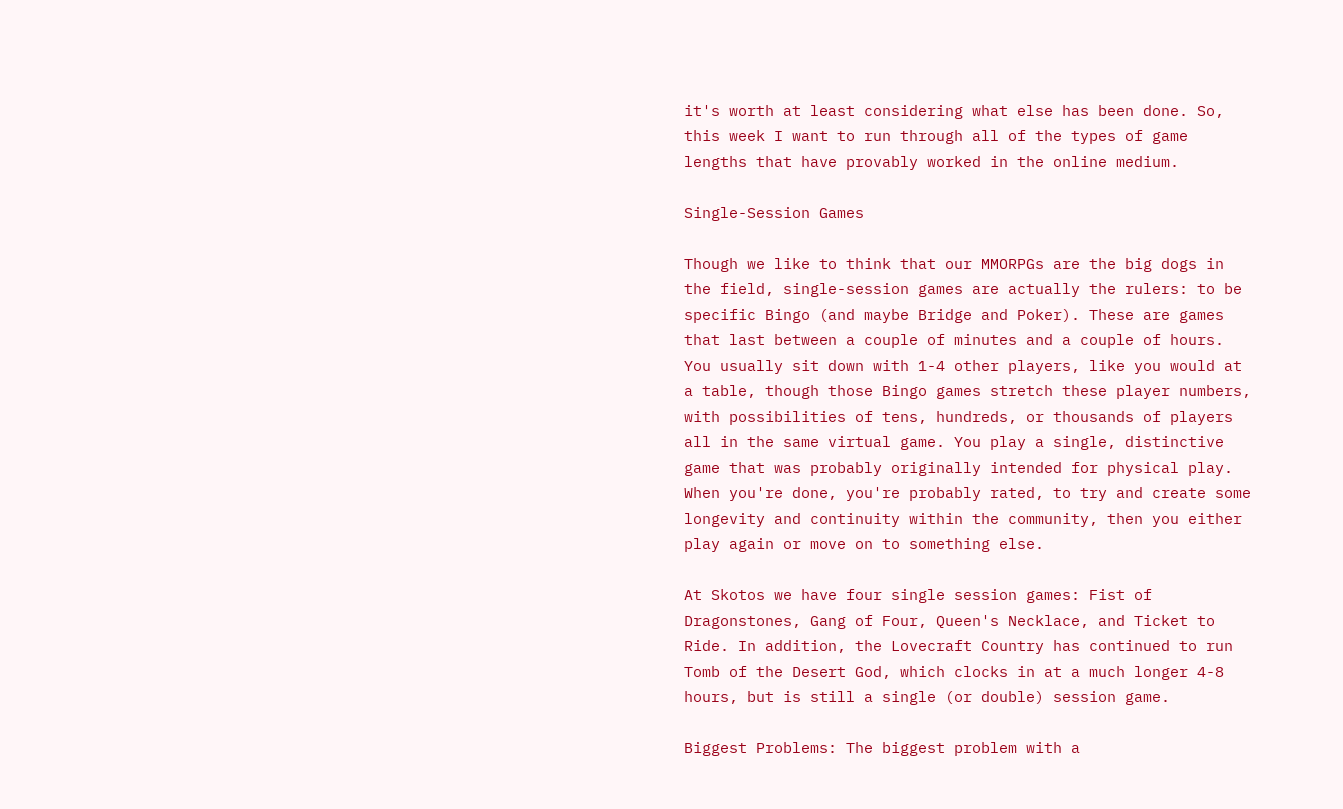it's worth at least considering what else has been done. So, this week I want to run through all of the types of game lengths that have provably worked in the online medium.

Single-Session Games

Though we like to think that our MMORPGs are the big dogs in the field, single-session games are actually the rulers: to be specific Bingo (and maybe Bridge and Poker). These are games that last between a couple of minutes and a couple of hours. You usually sit down with 1-4 other players, like you would at a table, though those Bingo games stretch these player numbers, with possibilities of tens, hundreds, or thousands of players all in the same virtual game. You play a single, distinctive game that was probably originally intended for physical play. When you're done, you're probably rated, to try and create some longevity and continuity within the community, then you either play again or move on to something else.

At Skotos we have four single session games: Fist of Dragonstones, Gang of Four, Queen's Necklace, and Ticket to Ride. In addition, the Lovecraft Country has continued to run Tomb of the Desert God, which clocks in at a much longer 4-8 hours, but is still a single (or double) session game.

Biggest Problems: The biggest problem with a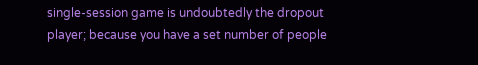single-session game is undoubtedly the dropout player; because you have a set number of people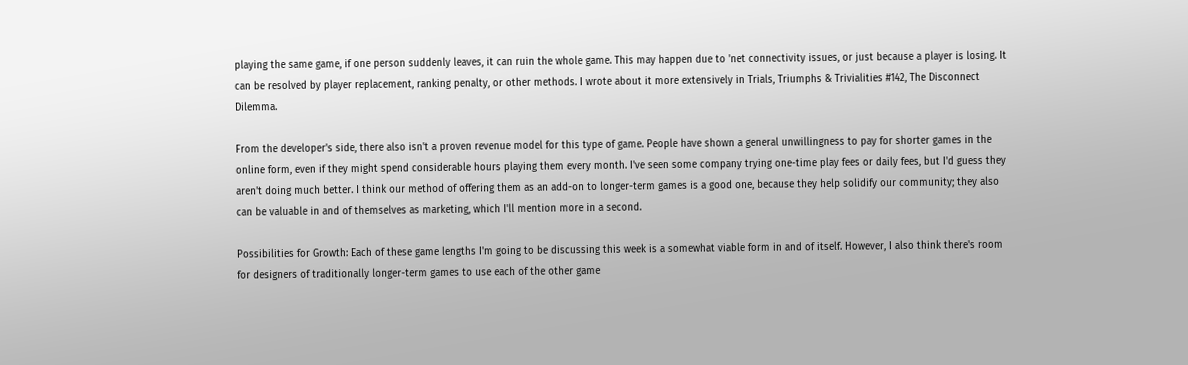playing the same game, if one person suddenly leaves, it can ruin the whole game. This may happen due to 'net connectivity issues, or just because a player is losing. It can be resolved by player replacement, ranking penalty, or other methods. I wrote about it more extensively in Trials, Triumphs & Trivialities #142, The Disconnect Dilemma.

From the developer's side, there also isn't a proven revenue model for this type of game. People have shown a general unwillingness to pay for shorter games in the online form, even if they might spend considerable hours playing them every month. I've seen some company trying one-time play fees or daily fees, but I'd guess they aren't doing much better. I think our method of offering them as an add-on to longer-term games is a good one, because they help solidify our community; they also can be valuable in and of themselves as marketing, which I'll mention more in a second.

Possibilities for Growth: Each of these game lengths I'm going to be discussing this week is a somewhat viable form in and of itself. However, I also think there's room for designers of traditionally longer-term games to use each of the other game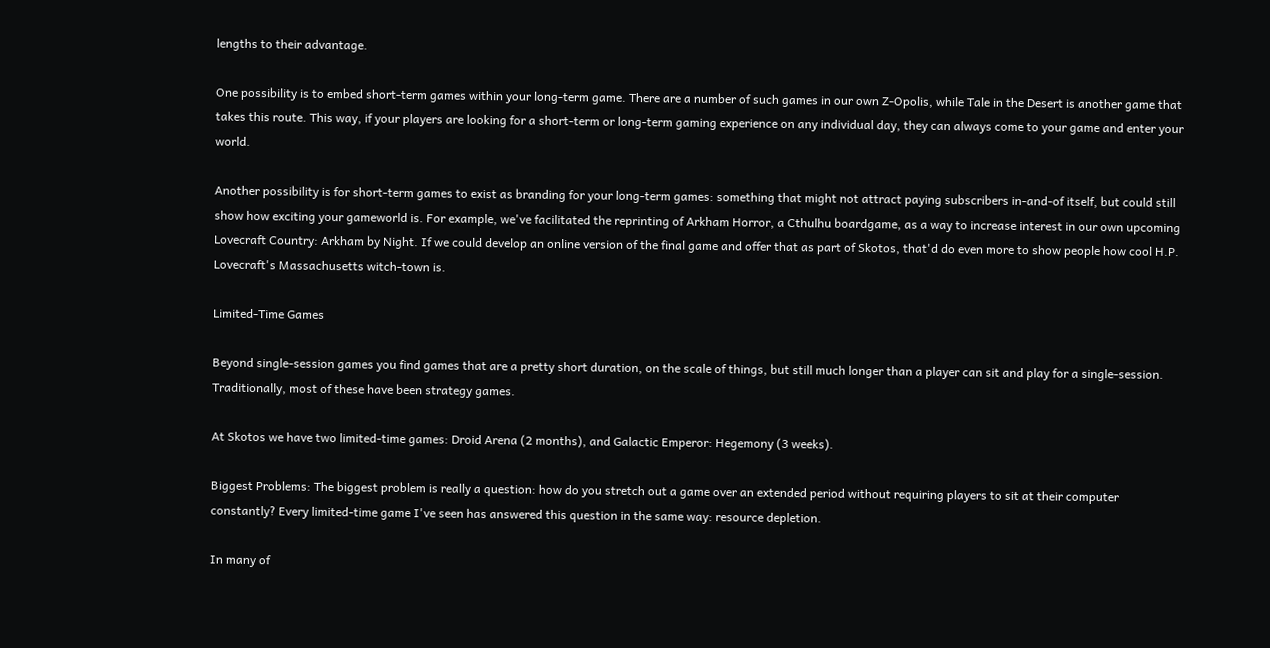lengths to their advantage.

One possibility is to embed short-term games within your long-term game. There are a number of such games in our own Z-Opolis, while Tale in the Desert is another game that takes this route. This way, if your players are looking for a short-term or long-term gaming experience on any individual day, they can always come to your game and enter your world.

Another possibility is for short-term games to exist as branding for your long-term games: something that might not attract paying subscribers in-and-of itself, but could still show how exciting your gameworld is. For example, we've facilitated the reprinting of Arkham Horror, a Cthulhu boardgame, as a way to increase interest in our own upcoming Lovecraft Country: Arkham by Night. If we could develop an online version of the final game and offer that as part of Skotos, that'd do even more to show people how cool H.P. Lovecraft's Massachusetts witch-town is.

Limited-Time Games

Beyond single-session games you find games that are a pretty short duration, on the scale of things, but still much longer than a player can sit and play for a single-session. Traditionally, most of these have been strategy games.

At Skotos we have two limited-time games: Droid Arena (2 months), and Galactic Emperor: Hegemony (3 weeks).

Biggest Problems: The biggest problem is really a question: how do you stretch out a game over an extended period without requiring players to sit at their computer constantly? Every limited-time game I've seen has answered this question in the same way: resource depletion.

In many of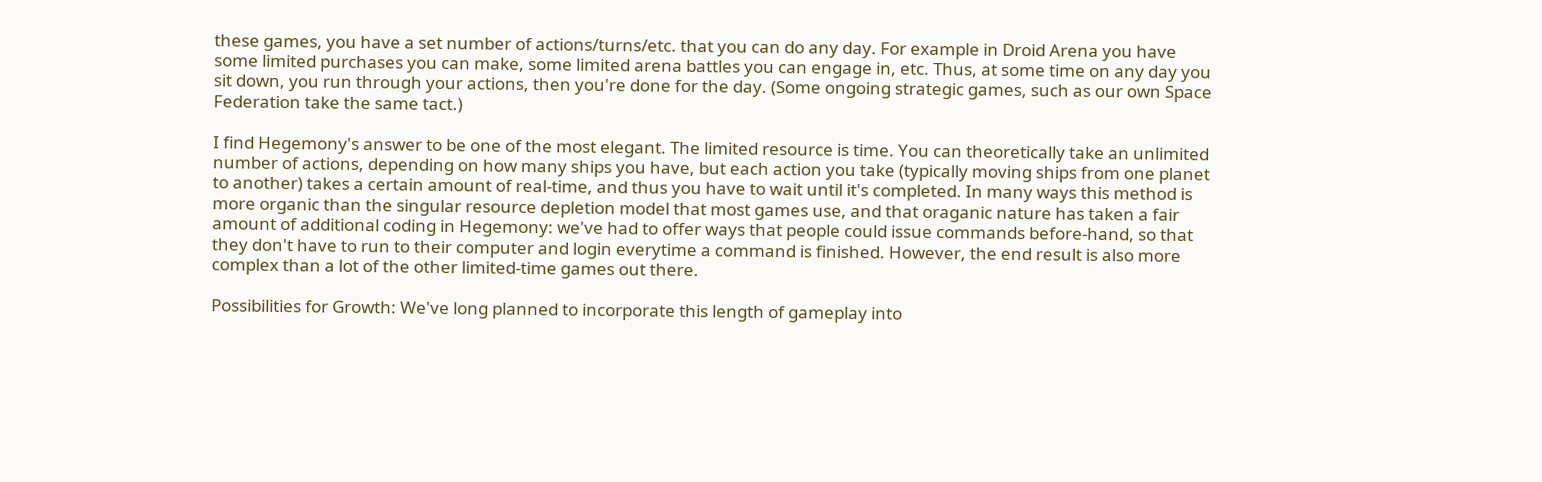these games, you have a set number of actions/turns/etc. that you can do any day. For example in Droid Arena you have some limited purchases you can make, some limited arena battles you can engage in, etc. Thus, at some time on any day you sit down, you run through your actions, then you're done for the day. (Some ongoing strategic games, such as our own Space Federation take the same tact.)

I find Hegemony's answer to be one of the most elegant. The limited resource is time. You can theoretically take an unlimited number of actions, depending on how many ships you have, but each action you take (typically moving ships from one planet to another) takes a certain amount of real-time, and thus you have to wait until it's completed. In many ways this method is more organic than the singular resource depletion model that most games use, and that oraganic nature has taken a fair amount of additional coding in Hegemony: we've had to offer ways that people could issue commands before-hand, so that they don't have to run to their computer and login everytime a command is finished. However, the end result is also more complex than a lot of the other limited-time games out there.

Possibilities for Growth: We've long planned to incorporate this length of gameplay into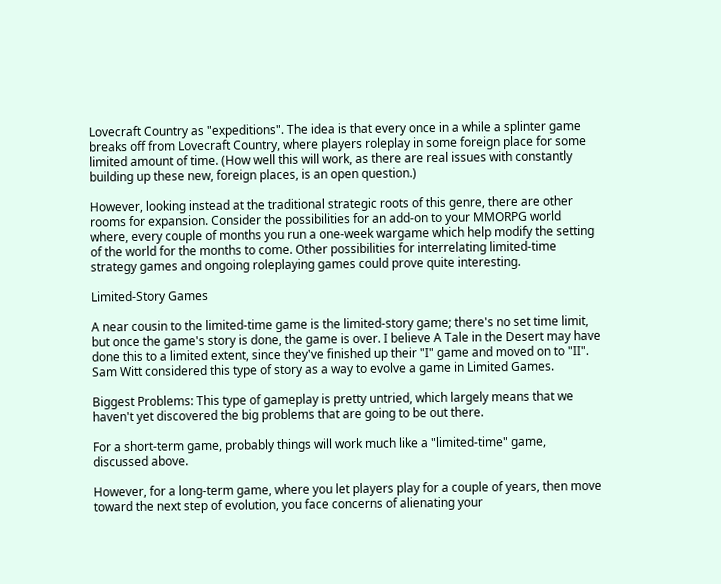Lovecraft Country as "expeditions". The idea is that every once in a while a splinter game breaks off from Lovecraft Country, where players roleplay in some foreign place for some limited amount of time. (How well this will work, as there are real issues with constantly building up these new, foreign places, is an open question.)

However, looking instead at the traditional strategic roots of this genre, there are other rooms for expansion. Consider the possibilities for an add-on to your MMORPG world where, every couple of months you run a one-week wargame which help modify the setting of the world for the months to come. Other possibilities for interrelating limited-time strategy games and ongoing roleplaying games could prove quite interesting.

Limited-Story Games

A near cousin to the limited-time game is the limited-story game; there's no set time limit, but once the game's story is done, the game is over. I believe A Tale in the Desert may have done this to a limited extent, since they've finished up their "I" game and moved on to "II". Sam Witt considered this type of story as a way to evolve a game in Limited Games.

Biggest Problems: This type of gameplay is pretty untried, which largely means that we haven't yet discovered the big problems that are going to be out there.

For a short-term game, probably things will work much like a "limited-time" game, discussed above.

However, for a long-term game, where you let players play for a couple of years, then move toward the next step of evolution, you face concerns of alienating your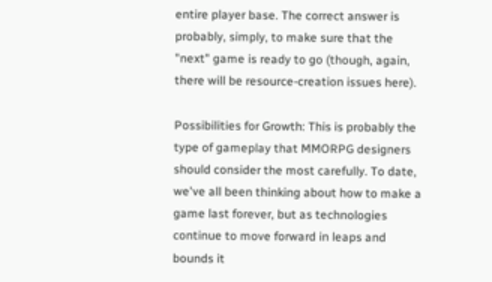entire player base. The correct answer is probably, simply, to make sure that the "next" game is ready to go (though, again, there will be resource-creation issues here).

Possibilities for Growth: This is probably the type of gameplay that MMORPG designers should consider the most carefully. To date, we've all been thinking about how to make a game last forever, but as technologies continue to move forward in leaps and bounds it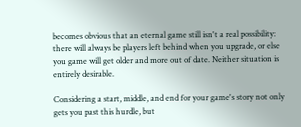becomes obvious that an eternal game still isn't a real possibility: there will always be players left behind when you upgrade, or else you game will get older and more out of date. Neither situation is entirely desirable.

Considering a start, middle, and end for your game's story not only gets you past this hurdle, but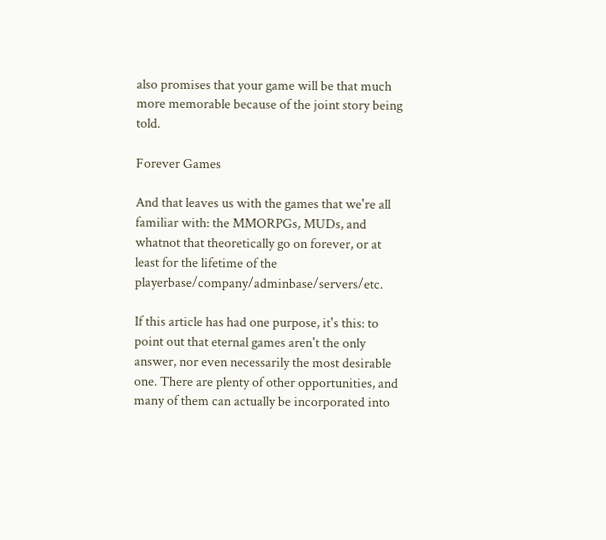also promises that your game will be that much more memorable because of the joint story being told.

Forever Games

And that leaves us with the games that we're all familiar with: the MMORPGs, MUDs, and whatnot that theoretically go on forever, or at least for the lifetime of the playerbase/company/adminbase/servers/etc.

If this article has had one purpose, it's this: to point out that eternal games aren't the only answer, nor even necessarily the most desirable one. There are plenty of other opportunities, and many of them can actually be incorporated into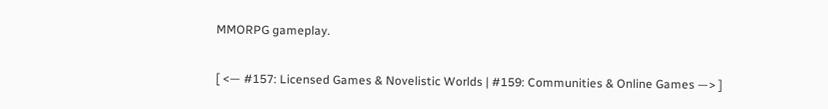MMORPG gameplay.

[ <— #157: Licensed Games & Novelistic Worlds | #159: Communities & Online Games —> ]